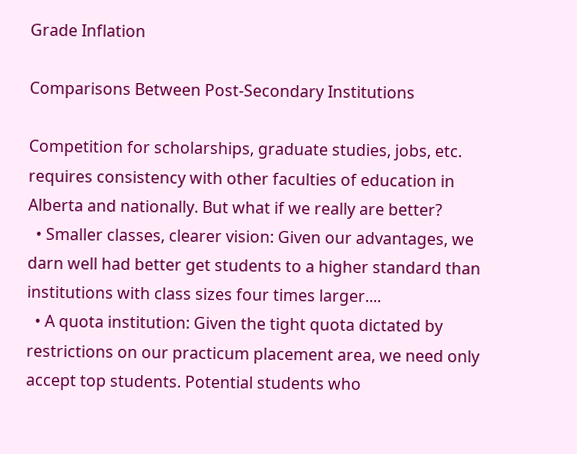Grade Inflation

Comparisons Between Post-Secondary Institutions

Competition for scholarships, graduate studies, jobs, etc. requires consistency with other faculties of education in Alberta and nationally. But what if we really are better?
  • Smaller classes, clearer vision: Given our advantages, we darn well had better get students to a higher standard than institutions with class sizes four times larger....
  • A quota institution: Given the tight quota dictated by restrictions on our practicum placement area, we need only accept top students. Potential students who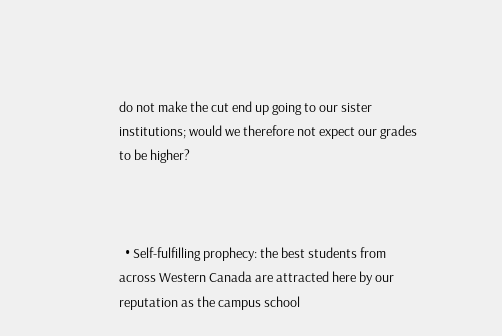do not make the cut end up going to our sister institutions; would we therefore not expect our grades to be higher?



  • Self-fulfilling prophecy: the best students from across Western Canada are attracted here by our reputation as the campus school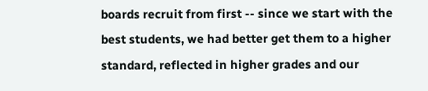boards recruit from first -- since we start with the best students, we had better get them to a higher standard, reflected in higher grades and our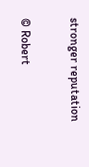stronger reputation

© Robert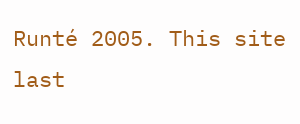Runté 2005. This site last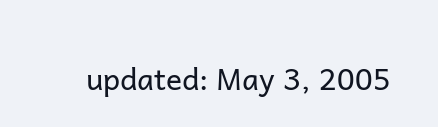updated: May 3, 2005